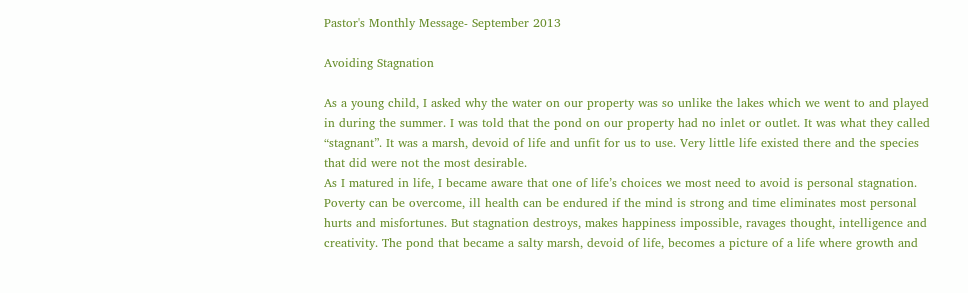Pastor's Monthly Message- September 2013

Avoiding Stagnation

As a young child, I asked why the water on our property was so unlike the lakes which we went to and played in during the summer. I was told that the pond on our property had no inlet or outlet. It was what they called “stagnant”. It was a marsh, devoid of life and unfit for us to use. Very little life existed there and the species that did were not the most desirable.
As I matured in life, I became aware that one of life’s choices we most need to avoid is personal stagnation. Poverty can be overcome, ill health can be endured if the mind is strong and time eliminates most personal hurts and misfortunes. But stagnation destroys, makes happiness impossible, ravages thought, intelligence and creativity. The pond that became a salty marsh, devoid of life, becomes a picture of a life where growth and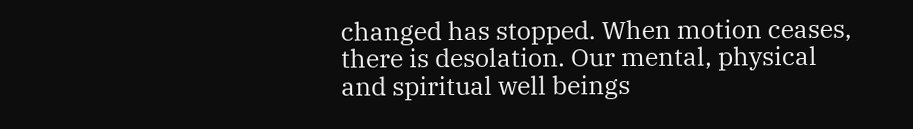changed has stopped. When motion ceases, there is desolation. Our mental, physical and spiritual well beings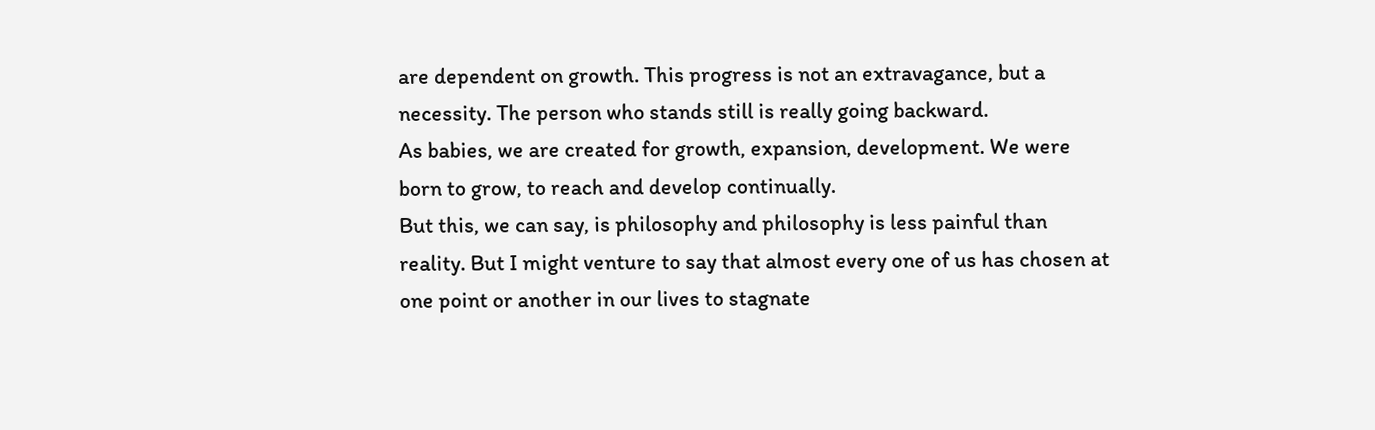are dependent on growth. This progress is not an extravagance, but a necessity. The person who stands still is really going backward.
As babies, we are created for growth, expansion, development. We were born to grow, to reach and develop continually.
But this, we can say, is philosophy and philosophy is less painful than reality. But I might venture to say that almost every one of us has chosen at one point or another in our lives to stagnate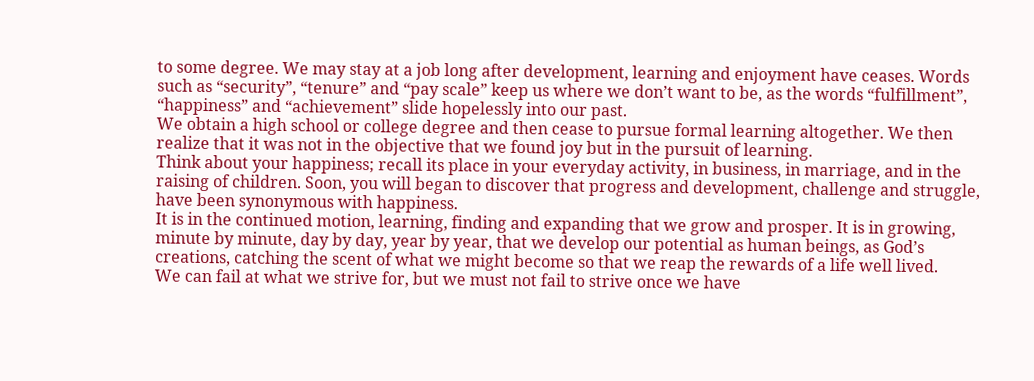to some degree. We may stay at a job long after development, learning and enjoyment have ceases. Words such as “security”, “tenure” and “pay scale” keep us where we don’t want to be, as the words “fulfillment”, “happiness” and “achievement” slide hopelessly into our past.
We obtain a high school or college degree and then cease to pursue formal learning altogether. We then realize that it was not in the objective that we found joy but in the pursuit of learning.
Think about your happiness; recall its place in your everyday activity, in business, in marriage, and in the raising of children. Soon, you will began to discover that progress and development, challenge and struggle, have been synonymous with happiness.
It is in the continued motion, learning, finding and expanding that we grow and prosper. It is in growing, minute by minute, day by day, year by year, that we develop our potential as human beings, as God’s creations, catching the scent of what we might become so that we reap the rewards of a life well lived.
We can fail at what we strive for, but we must not fail to strive once we have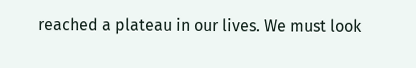reached a plateau in our lives. We must look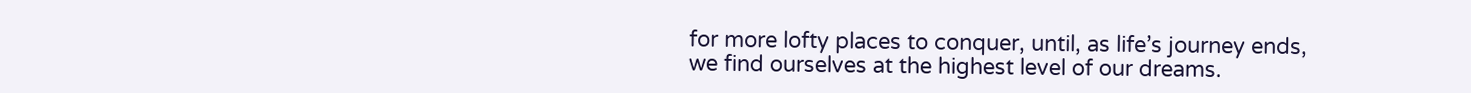for more lofty places to conquer, until, as life’s journey ends, we find ourselves at the highest level of our dreams.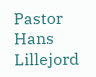Pastor Hans Lillejord